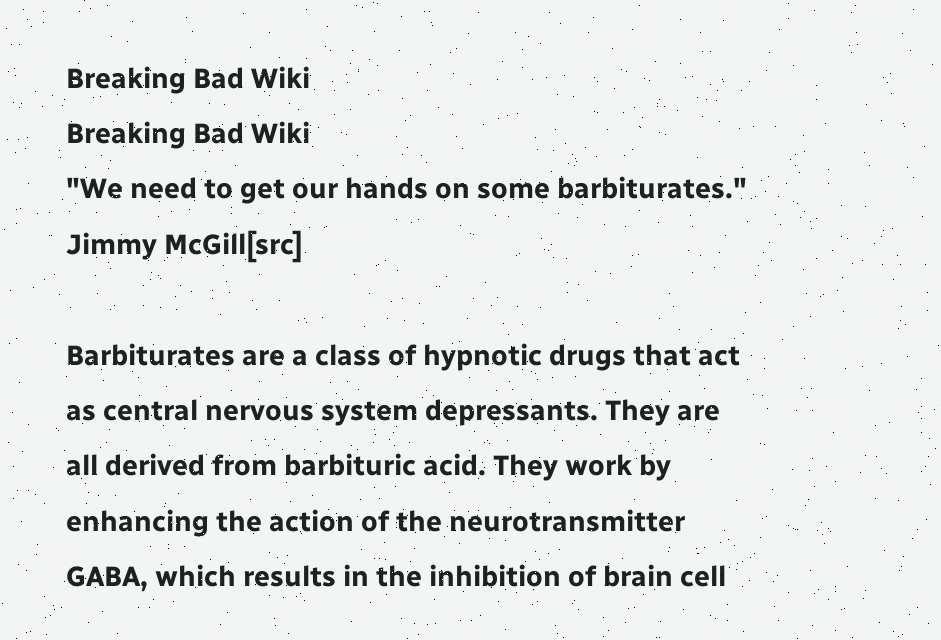Breaking Bad Wiki
Breaking Bad Wiki
"We need to get our hands on some barbiturates."
Jimmy McGill[src]

Barbiturates are a class of hypnotic drugs that act as central nervous system depressants. They are all derived from barbituric acid. They work by enhancing the action of the neurotransmitter GABA, which results in the inhibition of brain cell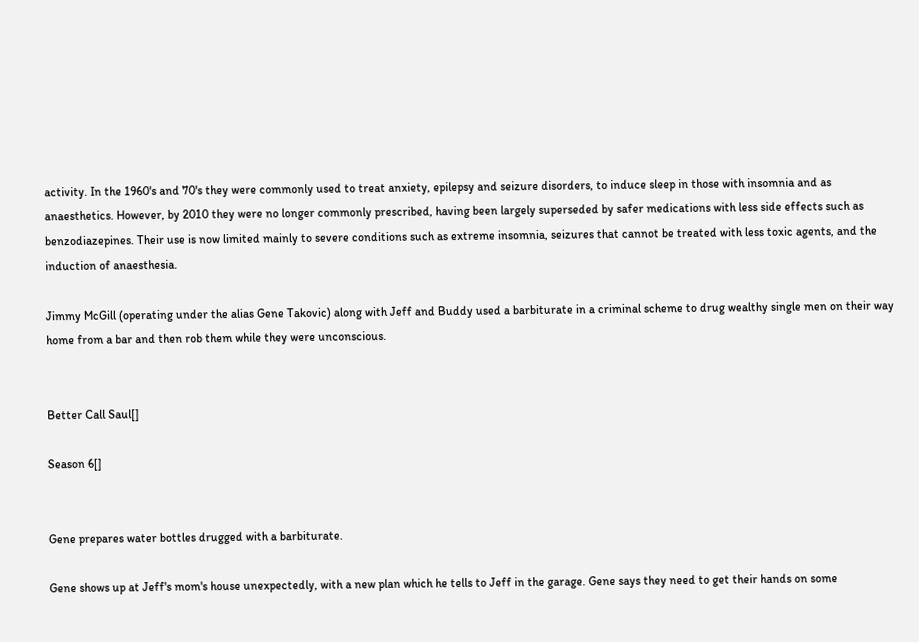activity. In the 1960's and 70's they were commonly used to treat anxiety, epilepsy and seizure disorders, to induce sleep in those with insomnia and as anaesthetics. However, by 2010 they were no longer commonly prescribed, having been largely superseded by safer medications with less side effects such as benzodiazepines. Their use is now limited mainly to severe conditions such as extreme insomnia, seizures that cannot be treated with less toxic agents, and the induction of anaesthesia.

Jimmy McGill (operating under the alias Gene Takovic) along with Jeff and Buddy used a barbiturate in a criminal scheme to drug wealthy single men on their way home from a bar and then rob them while they were unconscious.


Better Call Saul[]

Season 6[]


Gene prepares water bottles drugged with a barbiturate.

Gene shows up at Jeff's mom's house unexpectedly, with a new plan which he tells to Jeff in the garage. Gene says they need to get their hands on some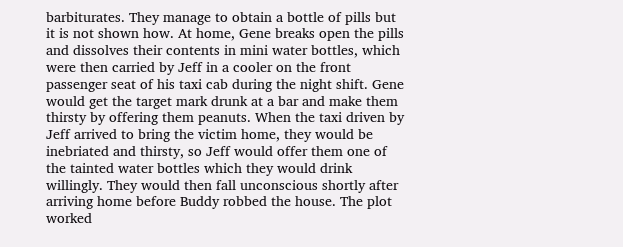barbiturates. They manage to obtain a bottle of pills but it is not shown how. At home, Gene breaks open the pills and dissolves their contents in mini water bottles, which were then carried by Jeff in a cooler on the front passenger seat of his taxi cab during the night shift. Gene would get the target mark drunk at a bar and make them thirsty by offering them peanuts. When the taxi driven by Jeff arrived to bring the victim home, they would be inebriated and thirsty, so Jeff would offer them one of the tainted water bottles which they would drink willingly. They would then fall unconscious shortly after arriving home before Buddy robbed the house. The plot worked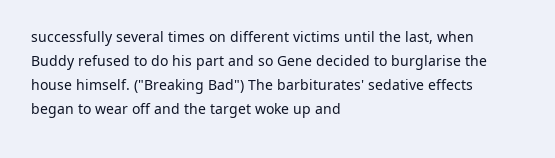successfully several times on different victims until the last, when Buddy refused to do his part and so Gene decided to burglarise the house himself. ("Breaking Bad") The barbiturates' sedative effects began to wear off and the target woke up and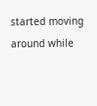started moving around while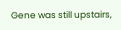Gene was still upstairs,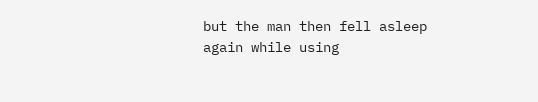but the man then fell asleep again while using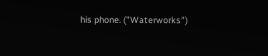his phone. ("Waterworks")